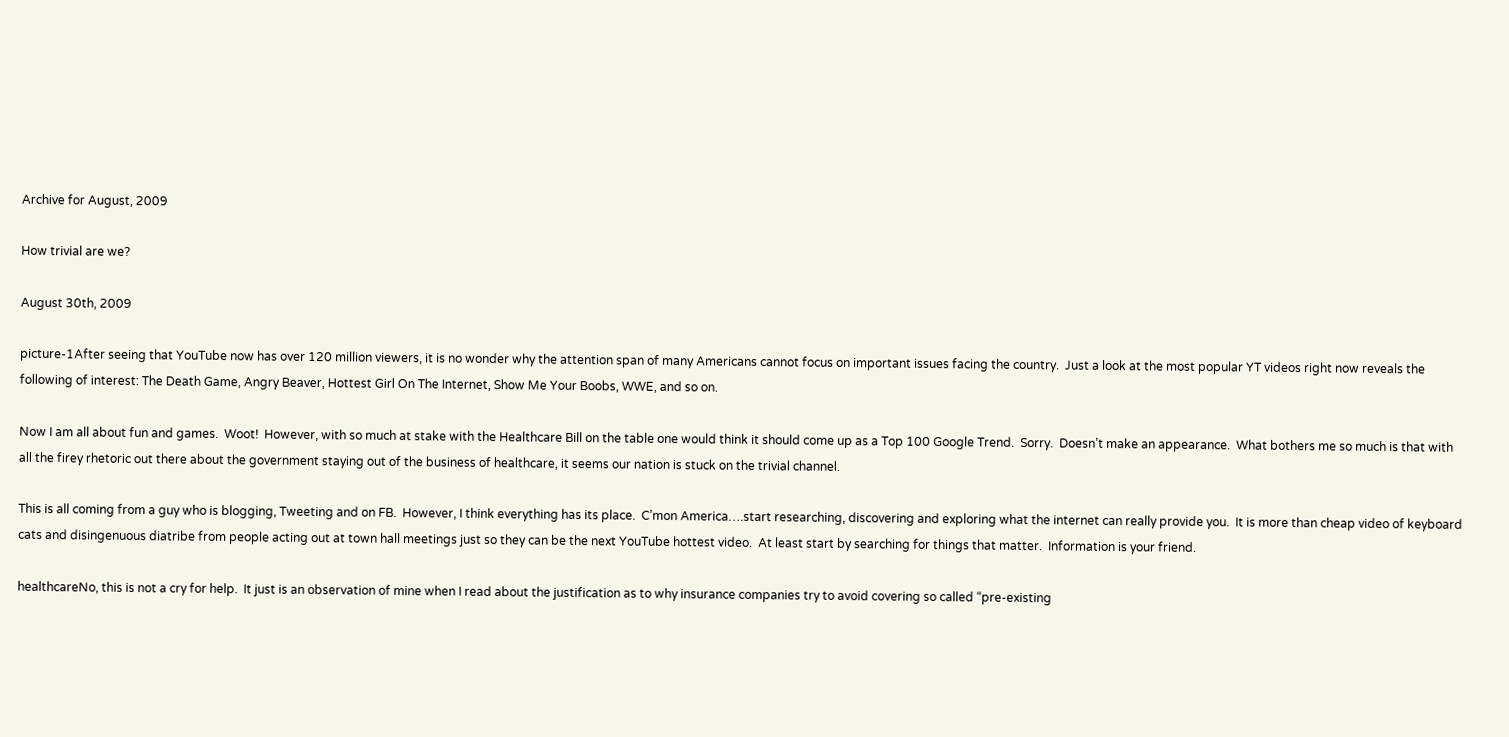Archive for August, 2009

How trivial are we?

August 30th, 2009

picture-1After seeing that YouTube now has over 120 million viewers, it is no wonder why the attention span of many Americans cannot focus on important issues facing the country.  Just a look at the most popular YT videos right now reveals the following of interest: The Death Game, Angry Beaver, Hottest Girl On The Internet, Show Me Your Boobs, WWE, and so on.

Now I am all about fun and games.  Woot!  However, with so much at stake with the Healthcare Bill on the table one would think it should come up as a Top 100 Google Trend.  Sorry.  Doesn’t make an appearance.  What bothers me so much is that with all the firey rhetoric out there about the government staying out of the business of healthcare, it seems our nation is stuck on the trivial channel.

This is all coming from a guy who is blogging, Tweeting and on FB.  However, I think everything has its place.  C’mon America….start researching, discovering and exploring what the internet can really provide you.  It is more than cheap video of keyboard cats and disingenuous diatribe from people acting out at town hall meetings just so they can be the next YouTube hottest video.  At least start by searching for things that matter.  Information is your friend.

healthcareNo, this is not a cry for help.  It just is an observation of mine when I read about the justification as to why insurance companies try to avoid covering so called “pre-existing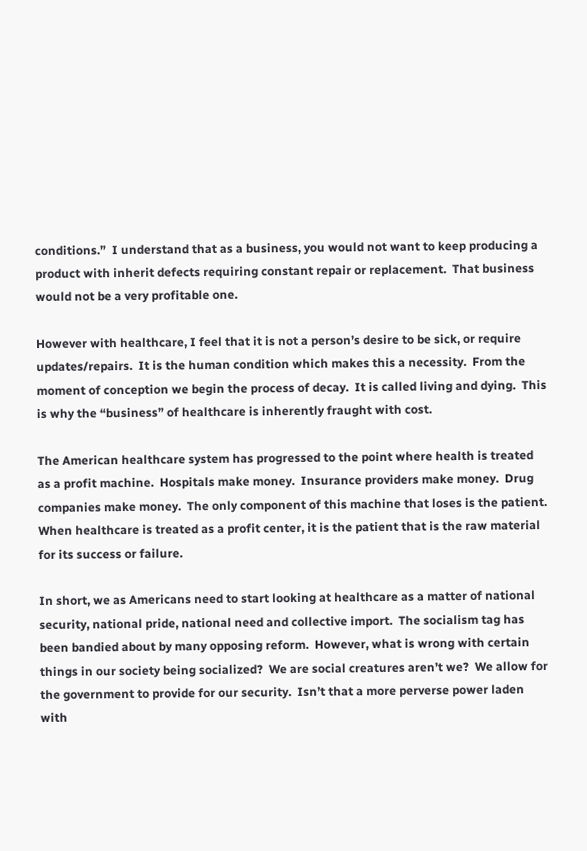conditions.”  I understand that as a business, you would not want to keep producing a product with inherit defects requiring constant repair or replacement.  That business would not be a very profitable one.

However with healthcare, I feel that it is not a person’s desire to be sick, or require updates/repairs.  It is the human condition which makes this a necessity.  From the moment of conception we begin the process of decay.  It is called living and dying.  This is why the “business” of healthcare is inherently fraught with cost.

The American healthcare system has progressed to the point where health is treated as a profit machine.  Hospitals make money.  Insurance providers make money.  Drug companies make money.  The only component of this machine that loses is the patient.  When healthcare is treated as a profit center, it is the patient that is the raw material for its success or failure.

In short, we as Americans need to start looking at healthcare as a matter of national security, national pride, national need and collective import.  The socialism tag has been bandied about by many opposing reform.  However, what is wrong with certain things in our society being socialized?  We are social creatures aren’t we?  We allow for the government to provide for our security.  Isn’t that a more perverse power laden with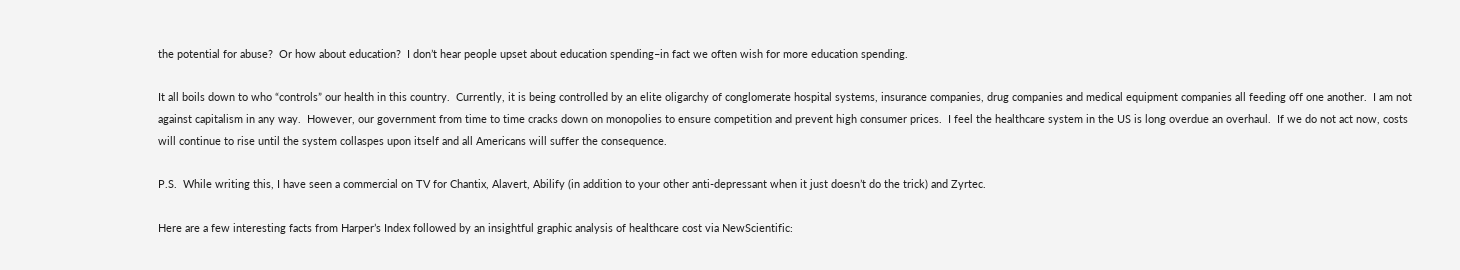the potential for abuse?  Or how about education?  I don’t hear people upset about education spending–in fact we often wish for more education spending.

It all boils down to who “controls” our health in this country.  Currently, it is being controlled by an elite oligarchy of conglomerate hospital systems, insurance companies, drug companies and medical equipment companies all feeding off one another.  I am not against capitalism in any way.  However, our government from time to time cracks down on monopolies to ensure competition and prevent high consumer prices.  I feel the healthcare system in the US is long overdue an overhaul.  If we do not act now, costs will continue to rise until the system collaspes upon itself and all Americans will suffer the consequence.

P.S.  While writing this, I have seen a commercial on TV for Chantix, Alavert, Abilify (in addition to your other anti-depressant when it just doesn’t do the trick) and Zyrtec.

Here are a few interesting facts from Harper’s Index followed by an insightful graphic analysis of healthcare cost via NewScientific: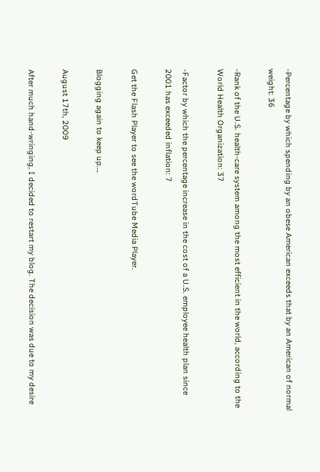-Percentage by which spending by an obese American exceeds that by an American of normal weight: 36

-Rank of the U.S. health-care system among the most efficient in the world, according to the World Health Organization: 37

-Factor by which the percentage increase in the cost of a U.S. employee health plan since 2001 has exceeded inflation: 7

Get the Flash Player to see the wordTube Media Player.

Blogging again to keep up….

August 17th, 2009

After much hand-wringing, I decided to restart my blog. The decision was due to my desire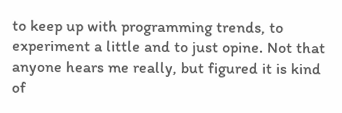to keep up with programming trends, to experiment a little and to just opine. Not that anyone hears me really, but figured it is kind of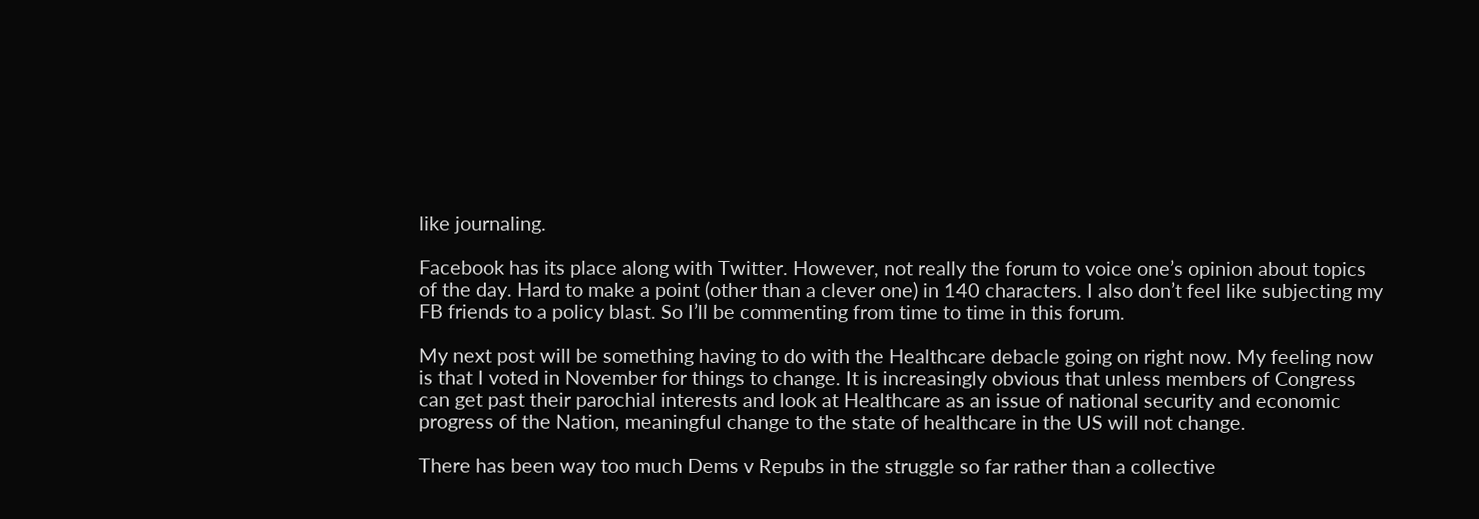like journaling.

Facebook has its place along with Twitter. However, not really the forum to voice one’s opinion about topics of the day. Hard to make a point (other than a clever one) in 140 characters. I also don’t feel like subjecting my FB friends to a policy blast. So I’ll be commenting from time to time in this forum.

My next post will be something having to do with the Healthcare debacle going on right now. My feeling now is that I voted in November for things to change. It is increasingly obvious that unless members of Congress can get past their parochial interests and look at Healthcare as an issue of national security and economic progress of the Nation, meaningful change to the state of healthcare in the US will not change.

There has been way too much Dems v Repubs in the struggle so far rather than a collective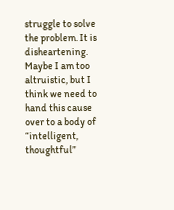struggle to solve the problem. It is disheartening. Maybe I am too altruistic, but I think we need to hand this cause over to a body of “intelligent, thoughtful”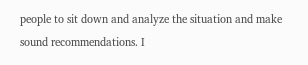people to sit down and analyze the situation and make sound recommendations. I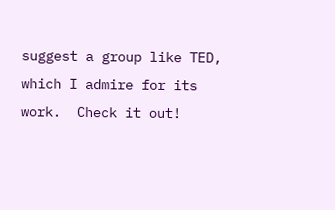suggest a group like TED, which I admire for its work.  Check it out!